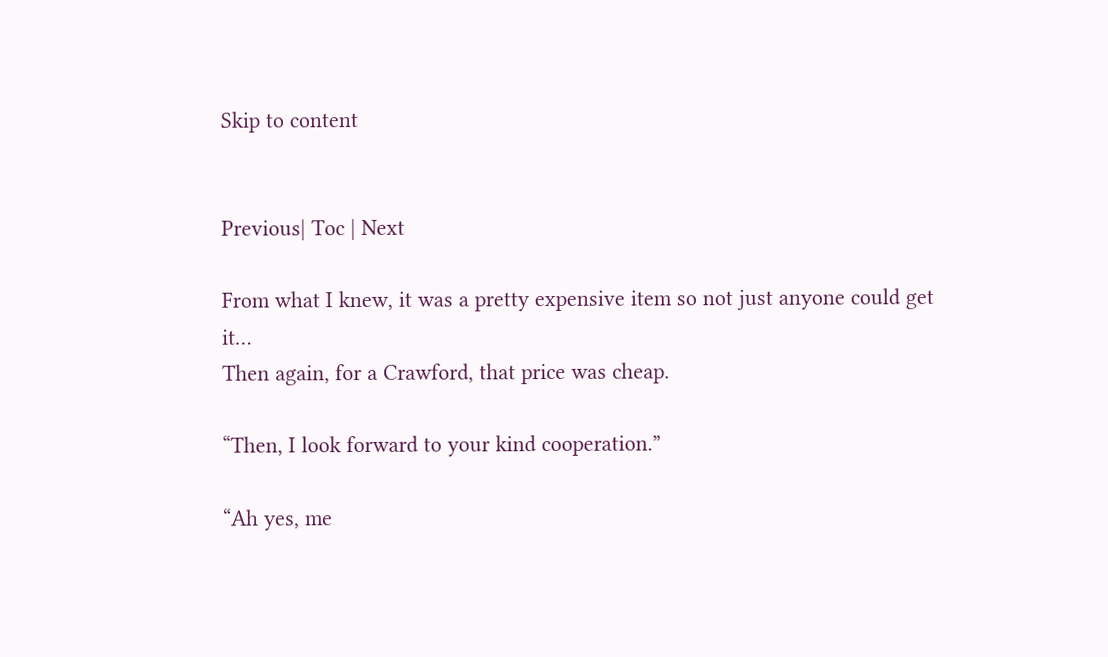Skip to content


Previous| Toc | Next

From what I knew, it was a pretty expensive item so not just anyone could get it…
Then again, for a Crawford, that price was cheap.

“Then, I look forward to your kind cooperation.”

“Ah yes, me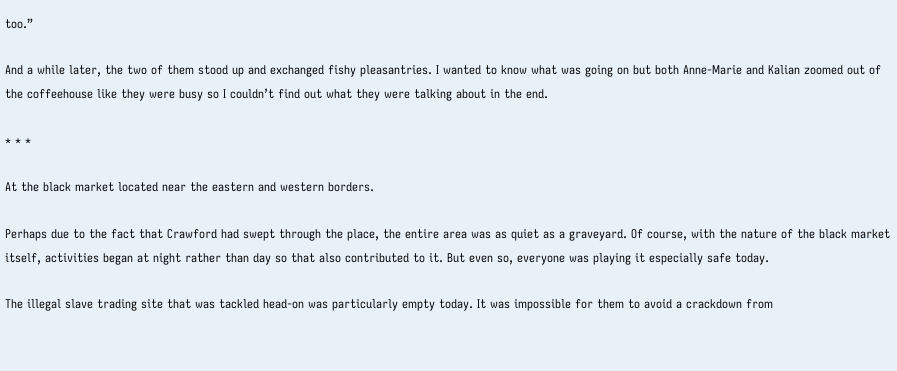too.”

And a while later, the two of them stood up and exchanged fishy pleasantries. I wanted to know what was going on but both Anne-Marie and Kalian zoomed out of the coffeehouse like they were busy so I couldn’t find out what they were talking about in the end.

* * *

At the black market located near the eastern and western borders.

Perhaps due to the fact that Crawford had swept through the place, the entire area was as quiet as a graveyard. Of course, with the nature of the black market itself, activities began at night rather than day so that also contributed to it. But even so, everyone was playing it especially safe today.

The illegal slave trading site that was tackled head-on was particularly empty today. It was impossible for them to avoid a crackdown from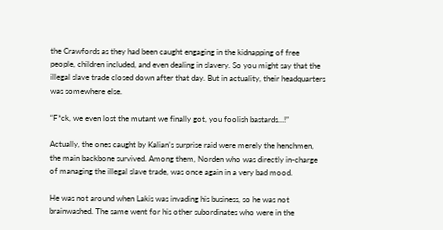the Crawfords as they had been caught engaging in the kidnapping of free people, children included, and even dealing in slavery. So you might say that the illegal slave trade closed down after that day. But in actuality, their headquarters was somewhere else.

“F*ck, we even lost the mutant we finally got, you foolish bastards…!”

Actually, the ones caught by Kalian’s surprise raid were merely the henchmen, the main backbone survived. Among them, Norden who was directly in-charge of managing the illegal slave trade, was once again in a very bad mood.

He was not around when Lakis was invading his business, so he was not brainwashed. The same went for his other subordinates who were in the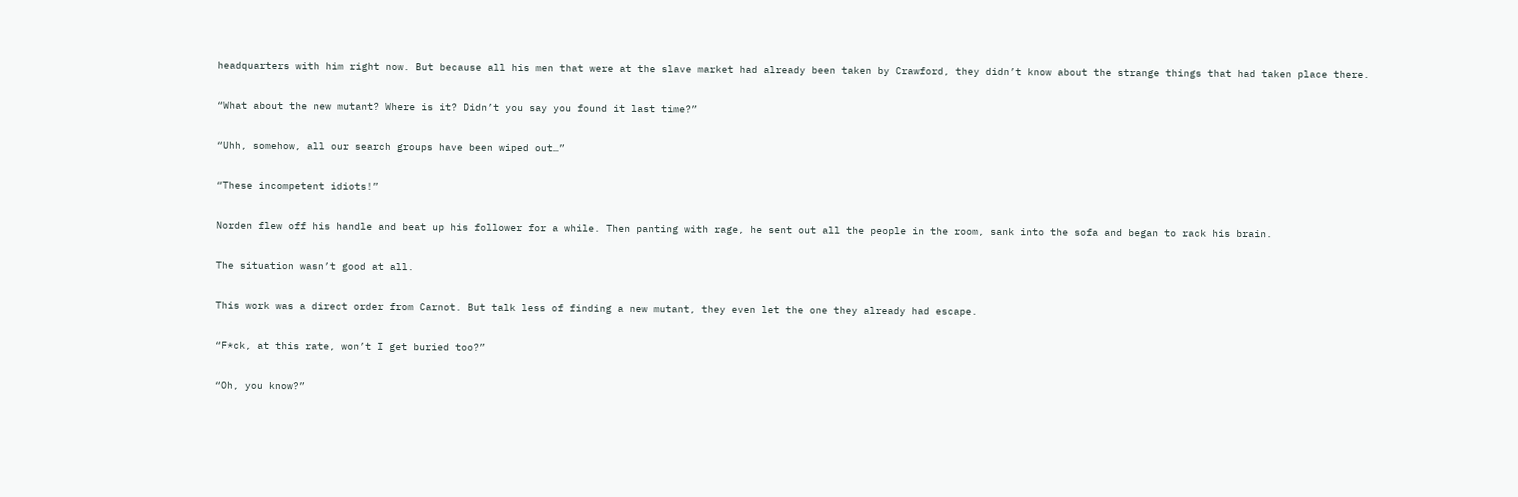headquarters with him right now. But because all his men that were at the slave market had already been taken by Crawford, they didn’t know about the strange things that had taken place there.

“What about the new mutant? Where is it? Didn’t you say you found it last time?”

“Uhh, somehow, all our search groups have been wiped out…”

“These incompetent idiots!”

Norden flew off his handle and beat up his follower for a while. Then panting with rage, he sent out all the people in the room, sank into the sofa and began to rack his brain.

The situation wasn’t good at all.

This work was a direct order from Carnot. But talk less of finding a new mutant, they even let the one they already had escape.

“F*ck, at this rate, won’t I get buried too?”

“Oh, you know?”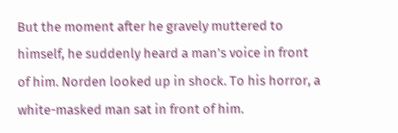But the moment after he gravely muttered to himself, he suddenly heard a man’s voice in front of him. Norden looked up in shock. To his horror, a white-masked man sat in front of him.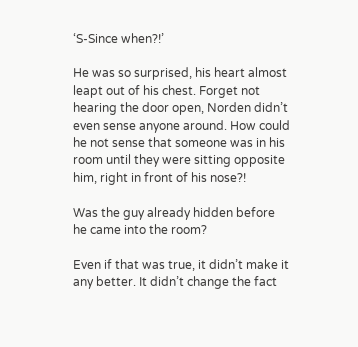‘S-Since when?!’

He was so surprised, his heart almost leapt out of his chest. Forget not hearing the door open, Norden didn’t even sense anyone around. How could he not sense that someone was in his room until they were sitting opposite him, right in front of his nose?!

Was the guy already hidden before he came into the room?

Even if that was true, it didn’t make it any better. It didn’t change the fact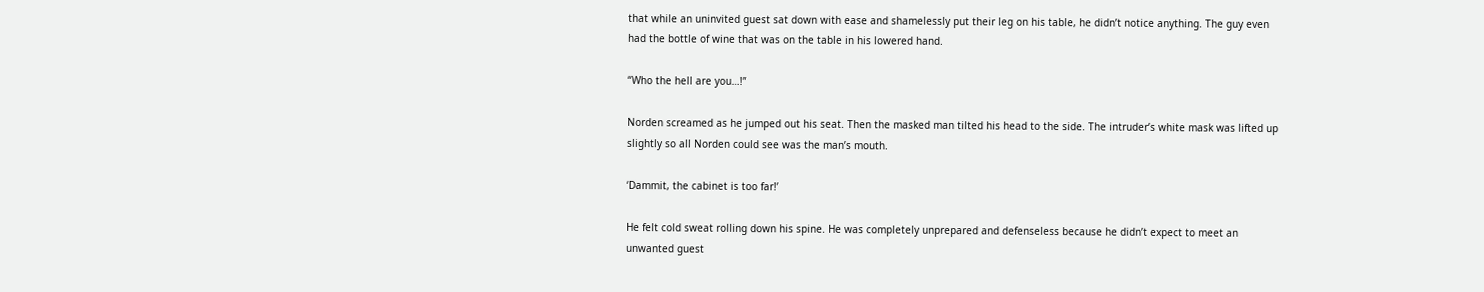that while an uninvited guest sat down with ease and shamelessly put their leg on his table, he didn’t notice anything. The guy even had the bottle of wine that was on the table in his lowered hand.

“Who the hell are you…!”

Norden screamed as he jumped out his seat. Then the masked man tilted his head to the side. The intruder’s white mask was lifted up slightly so all Norden could see was the man’s mouth.

‘Dammit, the cabinet is too far!’

He felt cold sweat rolling down his spine. He was completely unprepared and defenseless because he didn’t expect to meet an unwanted guest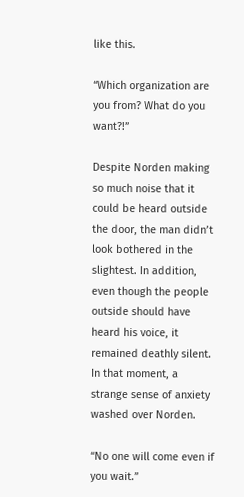like this.

“Which organization are you from? What do you want?!”

Despite Norden making so much noise that it could be heard outside the door, the man didn’t look bothered in the slightest. In addition, even though the people outside should have heard his voice, it remained deathly silent. In that moment, a strange sense of anxiety washed over Norden.

“No one will come even if you wait.”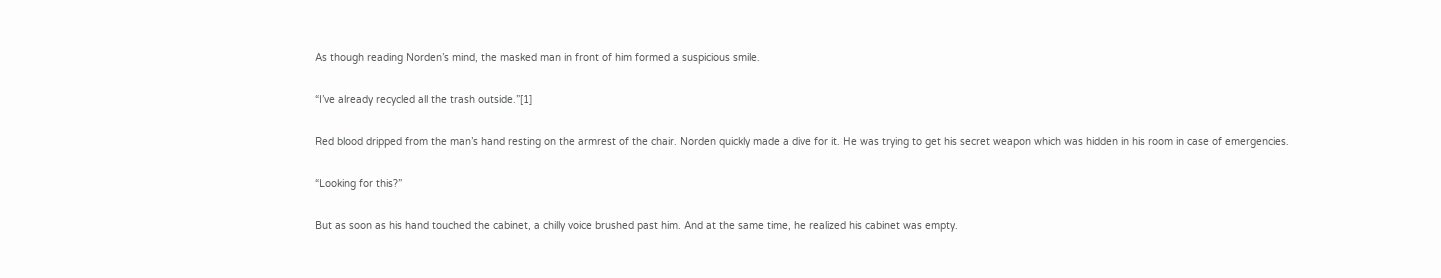As though reading Norden’s mind, the masked man in front of him formed a suspicious smile.

“I’ve already recycled all the trash outside.”[1]

Red blood dripped from the man’s hand resting on the armrest of the chair. Norden quickly made a dive for it. He was trying to get his secret weapon which was hidden in his room in case of emergencies.

“Looking for this?”

But as soon as his hand touched the cabinet, a chilly voice brushed past him. And at the same time, he realized his cabinet was empty.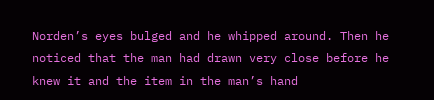Norden’s eyes bulged and he whipped around. Then he noticed that the man had drawn very close before he knew it and the item in the man’s hand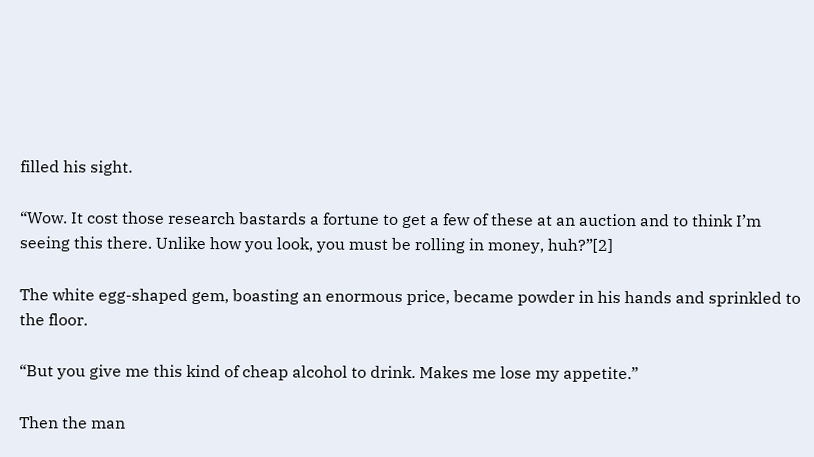filled his sight.

“Wow. It cost those research bastards a fortune to get a few of these at an auction and to think I’m seeing this there. Unlike how you look, you must be rolling in money, huh?”[2]

The white egg-shaped gem, boasting an enormous price, became powder in his hands and sprinkled to the floor.

“But you give me this kind of cheap alcohol to drink. Makes me lose my appetite.”

Then the man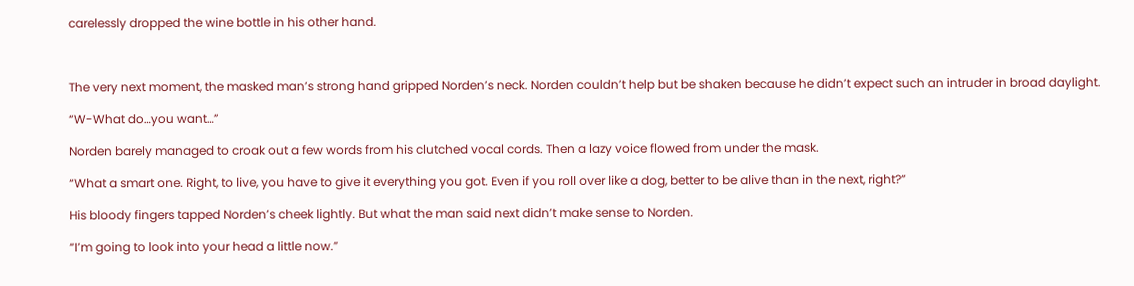carelessly dropped the wine bottle in his other hand.



The very next moment, the masked man’s strong hand gripped Norden’s neck. Norden couldn’t help but be shaken because he didn’t expect such an intruder in broad daylight.

“W-What do…you want…”

Norden barely managed to croak out a few words from his clutched vocal cords. Then a lazy voice flowed from under the mask.

“What a smart one. Right, to live, you have to give it everything you got. Even if you roll over like a dog, better to be alive than in the next, right?”

His bloody fingers tapped Norden’s cheek lightly. But what the man said next didn’t make sense to Norden.

“I’m going to look into your head a little now.”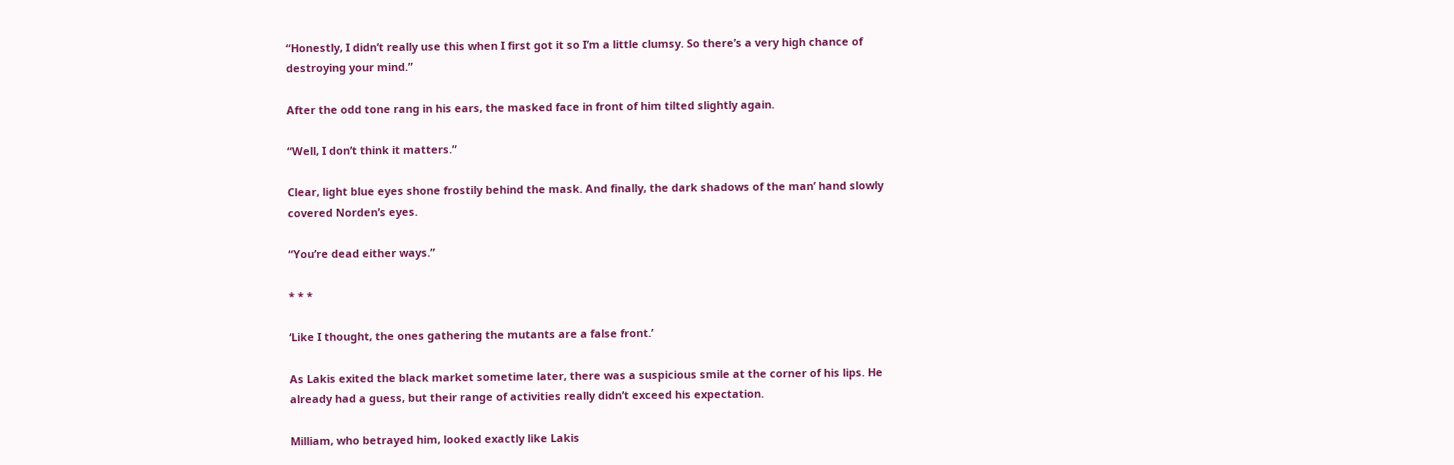“Honestly, I didn’t really use this when I first got it so I’m a little clumsy. So there’s a very high chance of destroying your mind.”

After the odd tone rang in his ears, the masked face in front of him tilted slightly again.

“Well, I don’t think it matters.”

Clear, light blue eyes shone frostily behind the mask. And finally, the dark shadows of the man’ hand slowly covered Norden’s eyes.

“You’re dead either ways.”

* * *

‘Like I thought, the ones gathering the mutants are a false front.’

As Lakis exited the black market sometime later, there was a suspicious smile at the corner of his lips. He already had a guess, but their range of activities really didn’t exceed his expectation.

Milliam, who betrayed him, looked exactly like Lakis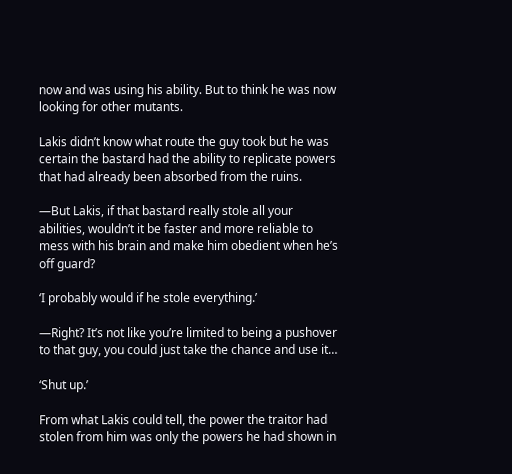now and was using his ability. But to think he was now looking for other mutants.

Lakis didn’t know what route the guy took but he was certain the bastard had the ability to replicate powers that had already been absorbed from the ruins.

—But Lakis, if that bastard really stole all your abilities, wouldn’t it be faster and more reliable to mess with his brain and make him obedient when he’s off guard?

‘I probably would if he stole everything.’

—Right? It’s not like you’re limited to being a pushover to that guy, you could just take the chance and use it…

‘Shut up.’

From what Lakis could tell, the power the traitor had stolen from him was only the powers he had shown in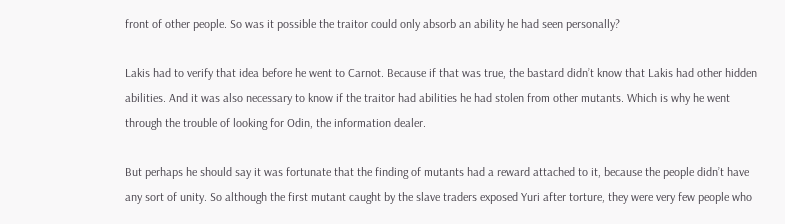front of other people. So was it possible the traitor could only absorb an ability he had seen personally?

Lakis had to verify that idea before he went to Carnot. Because if that was true, the bastard didn’t know that Lakis had other hidden abilities. And it was also necessary to know if the traitor had abilities he had stolen from other mutants. Which is why he went through the trouble of looking for Odin, the information dealer.

But perhaps he should say it was fortunate that the finding of mutants had a reward attached to it, because the people didn’t have any sort of unity. So although the first mutant caught by the slave traders exposed Yuri after torture, they were very few people who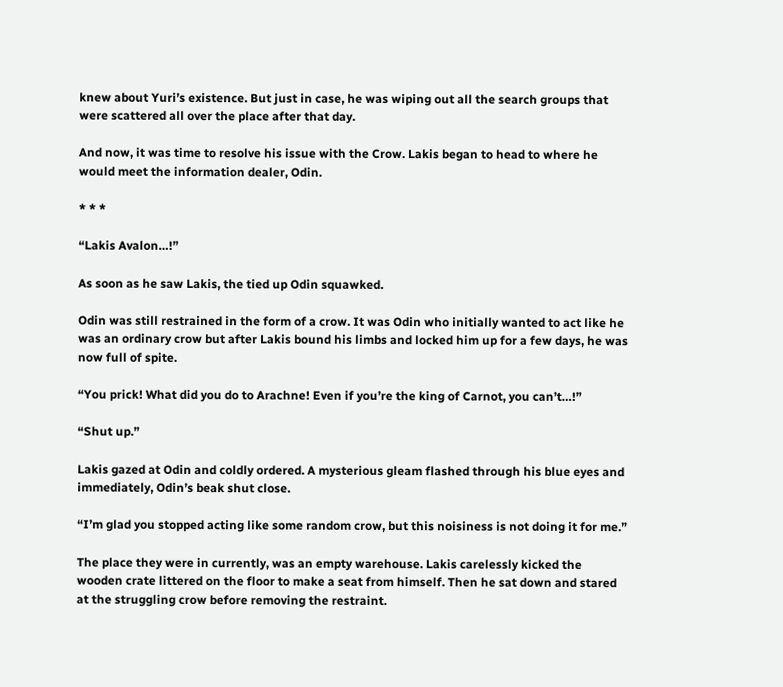knew about Yuri’s existence. But just in case, he was wiping out all the search groups that were scattered all over the place after that day.

And now, it was time to resolve his issue with the Crow. Lakis began to head to where he would meet the information dealer, Odin.

* * *

“Lakis Avalon…!”

As soon as he saw Lakis, the tied up Odin squawked.

Odin was still restrained in the form of a crow. It was Odin who initially wanted to act like he was an ordinary crow but after Lakis bound his limbs and locked him up for a few days, he was now full of spite.

“You prick! What did you do to Arachne! Even if you’re the king of Carnot, you can’t…!”

“Shut up.”

Lakis gazed at Odin and coldly ordered. A mysterious gleam flashed through his blue eyes and immediately, Odin’s beak shut close.

“I’m glad you stopped acting like some random crow, but this noisiness is not doing it for me.”

The place they were in currently, was an empty warehouse. Lakis carelessly kicked the wooden crate littered on the floor to make a seat from himself. Then he sat down and stared at the struggling crow before removing the restraint.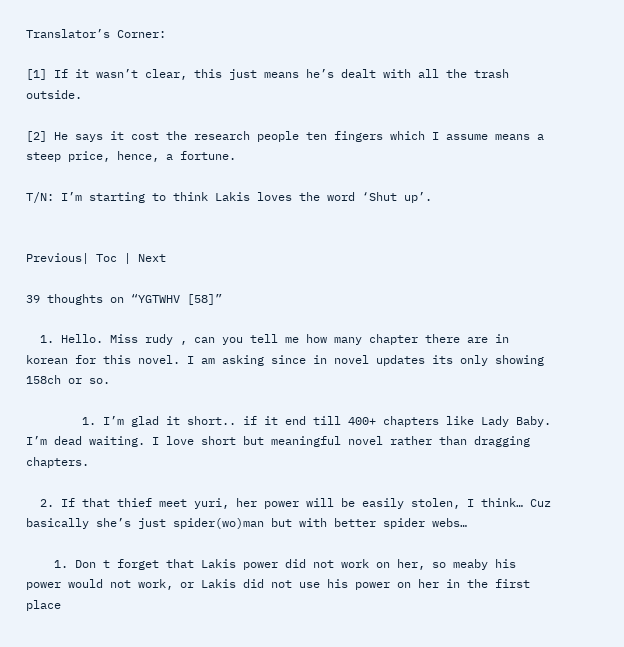Translator’s Corner:

[1] If it wasn’t clear, this just means he’s dealt with all the trash outside.

[2] He says it cost the research people ten fingers which I assume means a steep price, hence, a fortune.

T/N: I’m starting to think Lakis loves the word ‘Shut up’.


Previous| Toc | Next

39 thoughts on “YGTWHV [58]”

  1. Hello. Miss rudy , can you tell me how many chapter there are in korean for this novel. I am asking since in novel updates its only showing 158ch or so.

        1. I’m glad it short.. if it end till 400+ chapters like Lady Baby. I’m dead waiting. I love short but meaningful novel rather than dragging chapters.

  2. If that thief meet yuri, her power will be easily stolen, I think… Cuz basically she’s just spider(wo)man but with better spider webs…

    1. Don t forget that Lakis power did not work on her, so meaby his power would not work, or Lakis did not use his power on her in the first place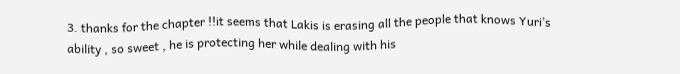3. thanks for the chapter !!it seems that Lakis is erasing all the people that knows Yuri’s ability , so sweet , he is protecting her while dealing with his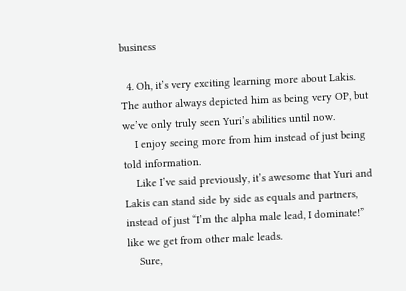business

  4. Oh, it’s very exciting learning more about Lakis. The author always depicted him as being very OP, but we’ve only truly seen Yuri’s abilities until now.
    I enjoy seeing more from him instead of just being told information.
    Like I’ve said previously, it’s awesome that Yuri and Lakis can stand side by side as equals and partners, instead of just “I’m the alpha male lead, I dominate!” like we get from other male leads.
    Sure,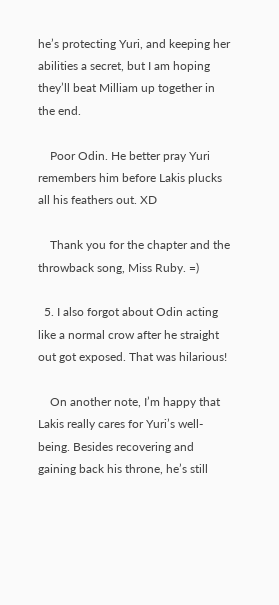he’s protecting Yuri, and keeping her abilities a secret, but I am hoping they’ll beat Milliam up together in the end.

    Poor Odin. He better pray Yuri remembers him before Lakis plucks all his feathers out. XD

    Thank you for the chapter and the throwback song, Miss Ruby. =)

  5. I also forgot about Odin acting like a normal crow after he straight out got exposed. That was hilarious!

    On another note, I’m happy that Lakis really cares for Yuri’s well-being. Besides recovering and gaining back his throne, he’s still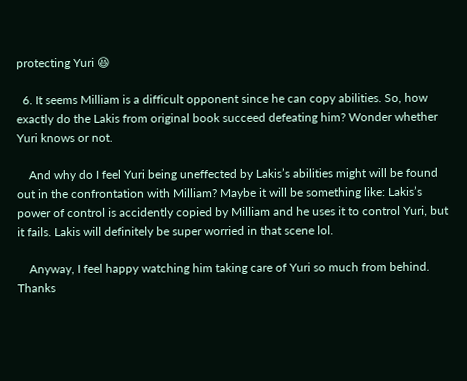protecting Yuri 😆

  6. It seems Milliam is a difficult opponent since he can copy abilities. So, how exactly do the Lakis from original book succeed defeating him? Wonder whether Yuri knows or not.

    And why do I feel Yuri being uneffected by Lakis’s abilities might will be found out in the confrontation with Milliam? Maybe it will be something like: Lakis’s power of control is accidently copied by Milliam and he uses it to control Yuri, but it fails. Lakis will definitely be super worried in that scene lol.

    Anyway, I feel happy watching him taking care of Yuri so much from behind. Thanks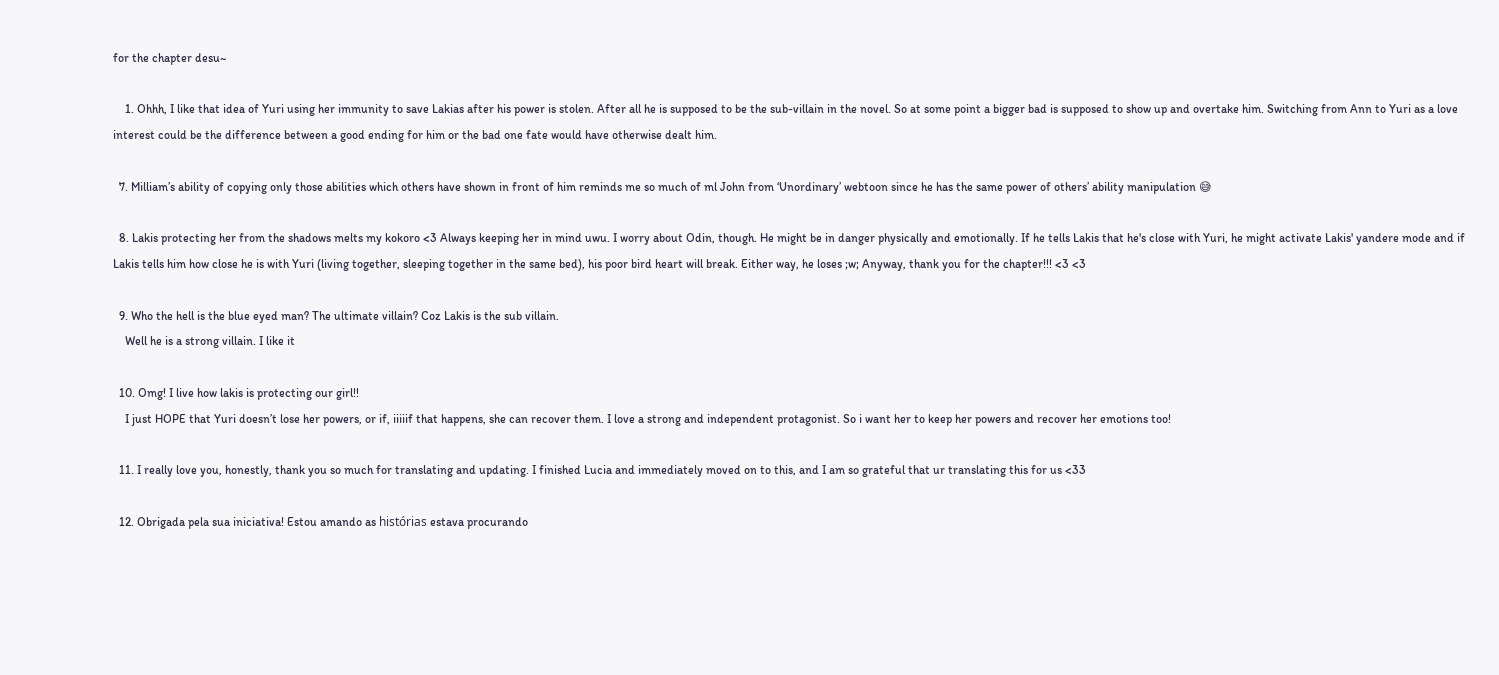for the chapter desu~

    1. Ohhh, I like that idea of Yuri using her immunity to save Lakias after his power is stolen. After all he is supposed to be the sub-villain in the novel. So at some point a bigger bad is supposed to show up and overtake him. Switching from Ann to Yuri as a love interest could be the difference between a good ending for him or the bad one fate would have otherwise dealt him.

  7. Milliam’s ability of copying only those abilities which others have shown in front of him reminds me so much of ml John from ‘Unordinary’ webtoon since he has the same power of others’ ability manipulation 😅

  8. Lakis protecting her from the shadows melts my kokoro <3 Always keeping her in mind uwu. I worry about Odin, though. He might be in danger physically and emotionally. If he tells Lakis that he's close with Yuri, he might activate Lakis' yandere mode and if Lakis tells him how close he is with Yuri (living together, sleeping together in the same bed), his poor bird heart will break. Either way, he loses ;w; Anyway, thank you for the chapter!!! <3 <3

  9. Who the hell is the blue eyed man? The ultimate villain? Coz Lakis is the sub villain.
    Well he is a strong villain. I like it

  10. Omg! I live how lakis is protecting our girl!!
    I just HOPE that Yuri doesn’t lose her powers, or if, iiiiif that happens, she can recover them. I love a strong and independent protagonist. So i want her to keep her powers and recover her emotions too!

  11. I really love you, honestly, thank you so much for translating and updating. I finished Lucia and immediately moved on to this, and I am so grateful that ur translating this for us <33

  12. Obrigada pela sua iniciativa! Estou amando as histórias estava procurando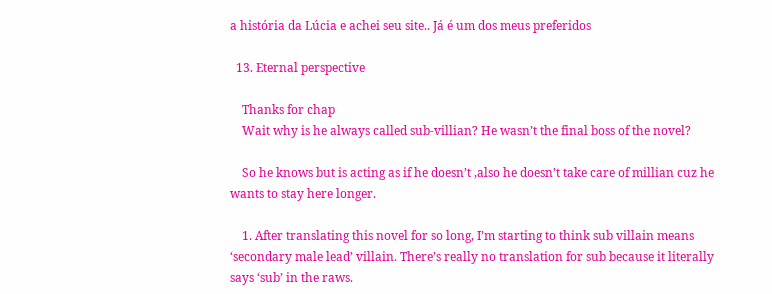a história da Lúcia e achei seu site.. Já é um dos meus preferidos

  13. Eternal perspective

    Thanks for chap
    Wait why is he always called sub-villian? He wasn’t the final boss of the novel?

    So he knows but is acting as if he doesn’t ,also he doesn’t take care of millian cuz he wants to stay here longer.

    1. After translating this novel for so long, I’m starting to think sub villain means ‘secondary male lead’ villain. There’s really no translation for sub because it literally says ‘sub’ in the raws.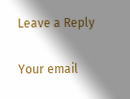Leave a Reply

Your email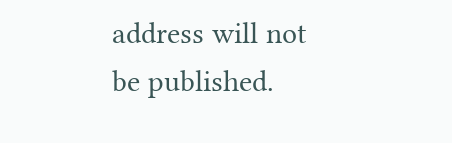address will not be published.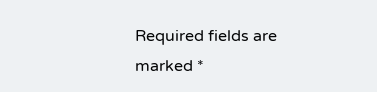Required fields are marked *